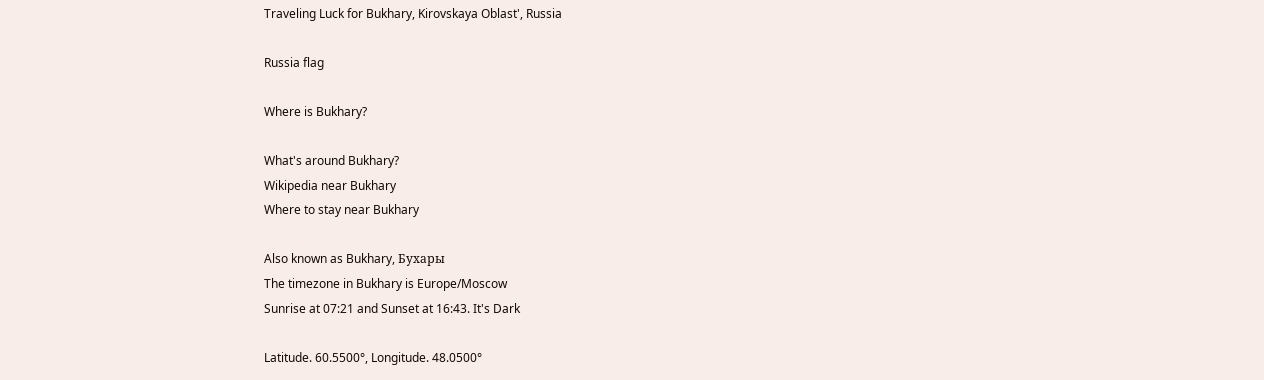Traveling Luck for Bukhary, Kirovskaya Oblast', Russia

Russia flag

Where is Bukhary?

What's around Bukhary?
Wikipedia near Bukhary
Where to stay near Bukhary

Also known as Bukhary, Бухары
The timezone in Bukhary is Europe/Moscow
Sunrise at 07:21 and Sunset at 16:43. It's Dark

Latitude. 60.5500°, Longitude. 48.0500°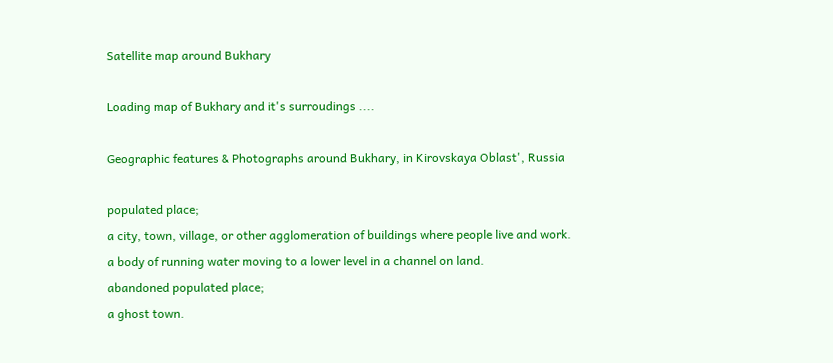Satellite map around Bukhary

Loading map of Bukhary and it's surroudings ....

Geographic features & Photographs around Bukhary, in Kirovskaya Oblast', Russia

populated place;
a city, town, village, or other agglomeration of buildings where people live and work.
a body of running water moving to a lower level in a channel on land.
abandoned populated place;
a ghost town.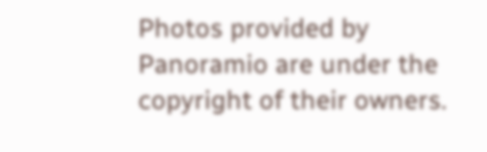Photos provided by Panoramio are under the copyright of their owners.